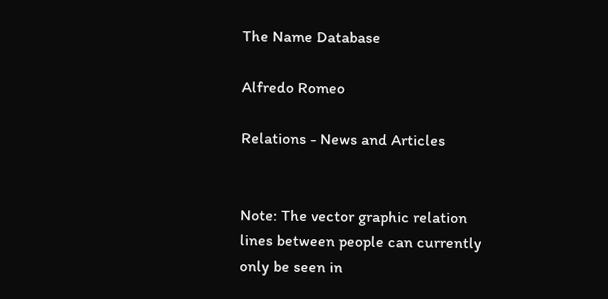The Name Database

Alfredo Romeo

Relations - News and Articles


Note: The vector graphic relation lines between people can currently only be seen in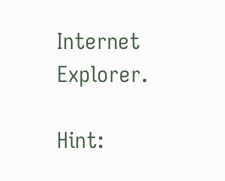Internet Explorer.

Hint: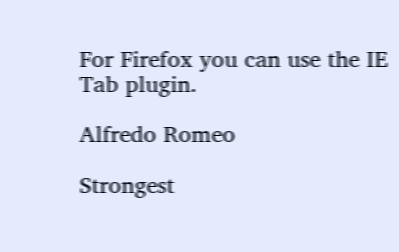For Firefox you can use the IE Tab plugin.

Alfredo Romeo

Strongest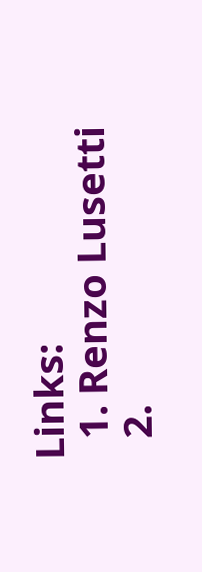Links:
  1. Renzo Lusetti
  2.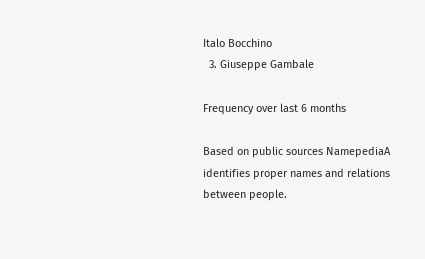Italo Bocchino
  3. Giuseppe Gambale

Frequency over last 6 months

Based on public sources NamepediaA identifies proper names and relations between people.